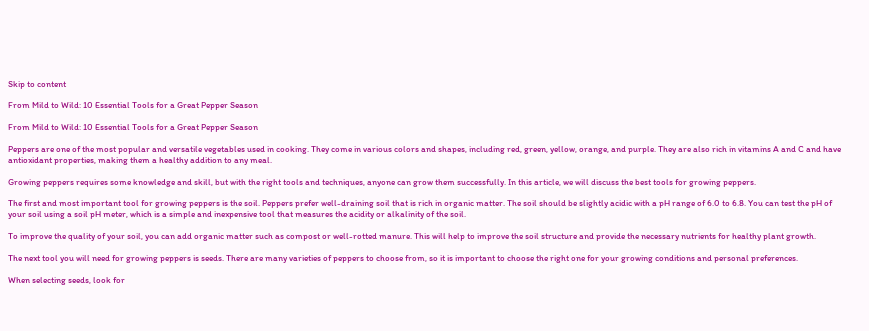Skip to content

From Mild to Wild: 10 Essential Tools for a Great Pepper Season

From Mild to Wild: 10 Essential Tools for a Great Pepper Season

Peppers are one of the most popular and versatile vegetables used in cooking. They come in various colors and shapes, including red, green, yellow, orange, and purple. They are also rich in vitamins A and C and have antioxidant properties, making them a healthy addition to any meal.

Growing peppers requires some knowledge and skill, but with the right tools and techniques, anyone can grow them successfully. In this article, we will discuss the best tools for growing peppers.

The first and most important tool for growing peppers is the soil. Peppers prefer well-draining soil that is rich in organic matter. The soil should be slightly acidic with a pH range of 6.0 to 6.8. You can test the pH of your soil using a soil pH meter, which is a simple and inexpensive tool that measures the acidity or alkalinity of the soil.

To improve the quality of your soil, you can add organic matter such as compost or well-rotted manure. This will help to improve the soil structure and provide the necessary nutrients for healthy plant growth.

The next tool you will need for growing peppers is seeds. There are many varieties of peppers to choose from, so it is important to choose the right one for your growing conditions and personal preferences.

When selecting seeds, look for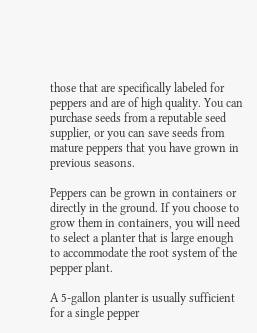those that are specifically labeled for peppers and are of high quality. You can purchase seeds from a reputable seed supplier, or you can save seeds from mature peppers that you have grown in previous seasons.

Peppers can be grown in containers or directly in the ground. If you choose to grow them in containers, you will need to select a planter that is large enough to accommodate the root system of the pepper plant.

A 5-gallon planter is usually sufficient for a single pepper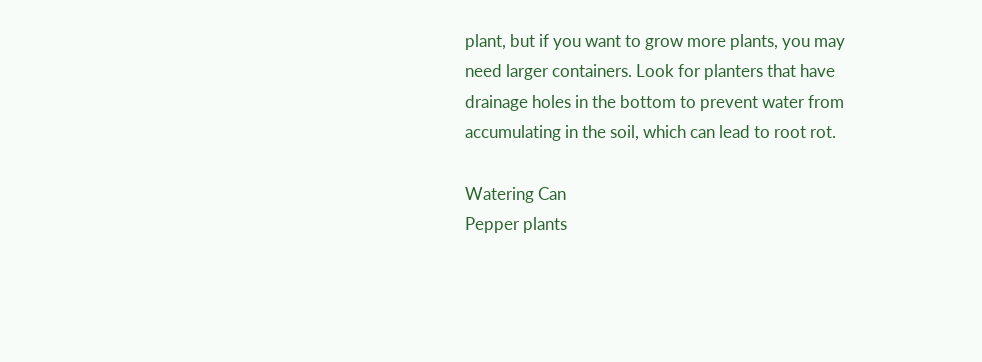plant, but if you want to grow more plants, you may need larger containers. Look for planters that have drainage holes in the bottom to prevent water from accumulating in the soil, which can lead to root rot.

Watering Can
Pepper plants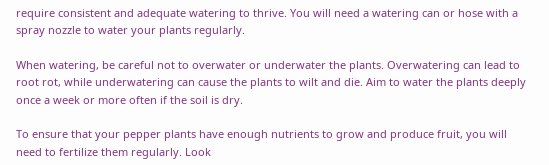require consistent and adequate watering to thrive. You will need a watering can or hose with a spray nozzle to water your plants regularly.

When watering, be careful not to overwater or underwater the plants. Overwatering can lead to root rot, while underwatering can cause the plants to wilt and die. Aim to water the plants deeply once a week or more often if the soil is dry.

To ensure that your pepper plants have enough nutrients to grow and produce fruit, you will need to fertilize them regularly. Look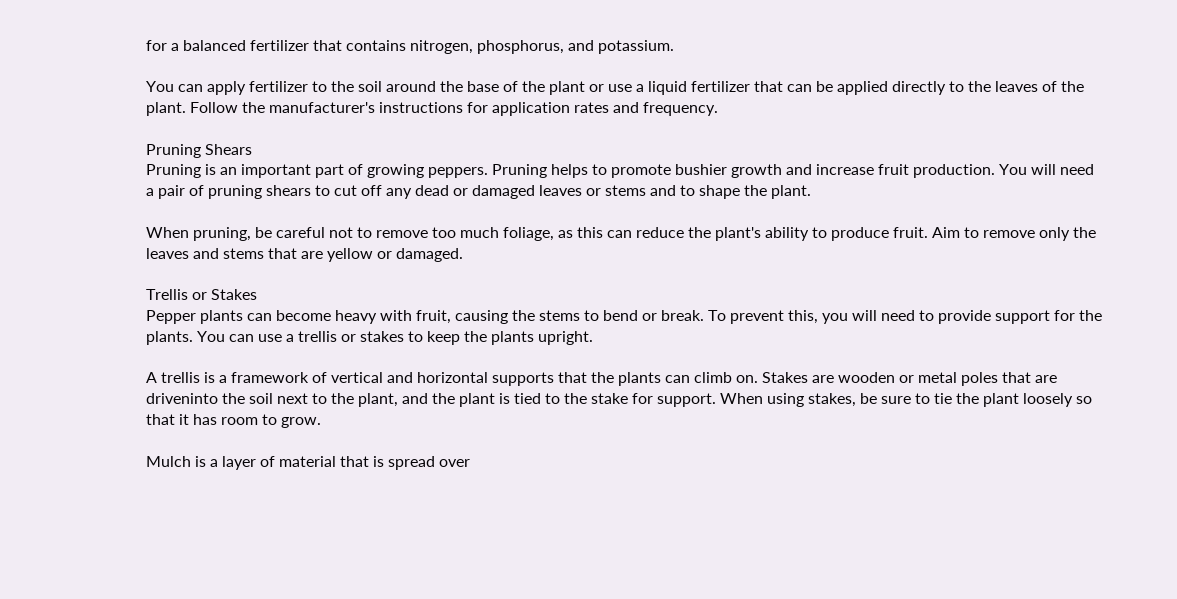for a balanced fertilizer that contains nitrogen, phosphorus, and potassium.

You can apply fertilizer to the soil around the base of the plant or use a liquid fertilizer that can be applied directly to the leaves of the plant. Follow the manufacturer's instructions for application rates and frequency.

Pruning Shears
Pruning is an important part of growing peppers. Pruning helps to promote bushier growth and increase fruit production. You will need a pair of pruning shears to cut off any dead or damaged leaves or stems and to shape the plant.

When pruning, be careful not to remove too much foliage, as this can reduce the plant's ability to produce fruit. Aim to remove only the leaves and stems that are yellow or damaged.

Trellis or Stakes
Pepper plants can become heavy with fruit, causing the stems to bend or break. To prevent this, you will need to provide support for the plants. You can use a trellis or stakes to keep the plants upright.

A trellis is a framework of vertical and horizontal supports that the plants can climb on. Stakes are wooden or metal poles that are driveninto the soil next to the plant, and the plant is tied to the stake for support. When using stakes, be sure to tie the plant loosely so that it has room to grow.

Mulch is a layer of material that is spread over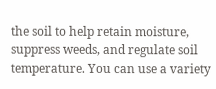the soil to help retain moisture, suppress weeds, and regulate soil temperature. You can use a variety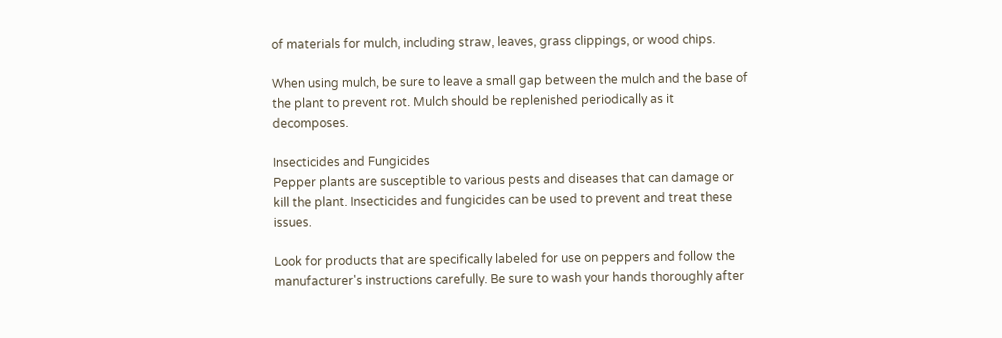of materials for mulch, including straw, leaves, grass clippings, or wood chips.

When using mulch, be sure to leave a small gap between the mulch and the base of the plant to prevent rot. Mulch should be replenished periodically as it decomposes.

Insecticides and Fungicides
Pepper plants are susceptible to various pests and diseases that can damage or kill the plant. Insecticides and fungicides can be used to prevent and treat these issues.

Look for products that are specifically labeled for use on peppers and follow the manufacturer's instructions carefully. Be sure to wash your hands thoroughly after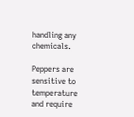handling any chemicals.

Peppers are sensitive to temperature and require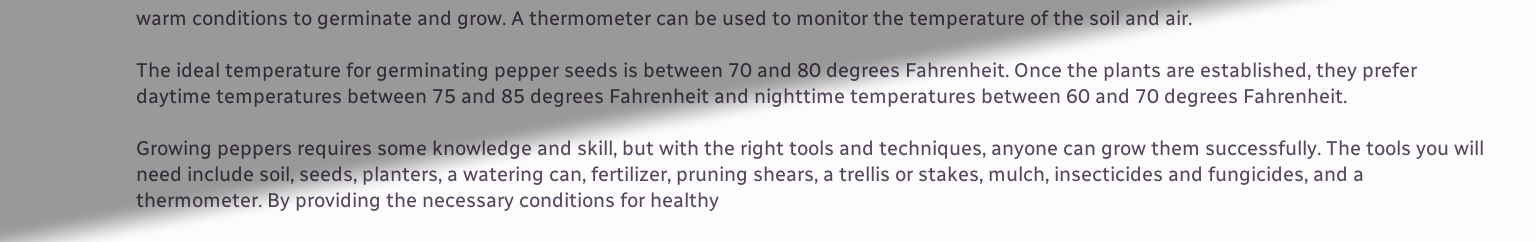warm conditions to germinate and grow. A thermometer can be used to monitor the temperature of the soil and air.

The ideal temperature for germinating pepper seeds is between 70 and 80 degrees Fahrenheit. Once the plants are established, they prefer daytime temperatures between 75 and 85 degrees Fahrenheit and nighttime temperatures between 60 and 70 degrees Fahrenheit.

Growing peppers requires some knowledge and skill, but with the right tools and techniques, anyone can grow them successfully. The tools you will need include soil, seeds, planters, a watering can, fertilizer, pruning shears, a trellis or stakes, mulch, insecticides and fungicides, and a thermometer. By providing the necessary conditions for healthy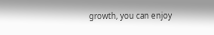growth, you can enjoy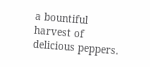a bountiful harvest of delicious peppers.